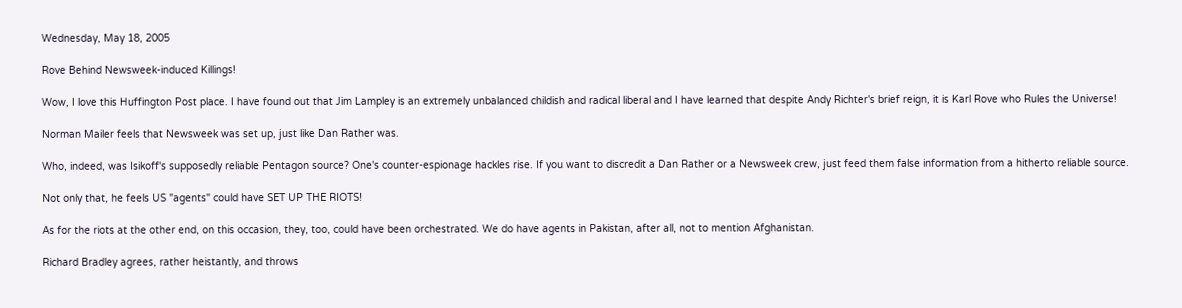Wednesday, May 18, 2005

Rove Behind Newsweek-induced Killings!

Wow, I love this Huffington Post place. I have found out that Jim Lampley is an extremely unbalanced childish and radical liberal and I have learned that despite Andy Richter's brief reign, it is Karl Rove who Rules the Universe!

Norman Mailer feels that Newsweek was set up, just like Dan Rather was.

Who, indeed, was Isikoff's supposedly reliable Pentagon source? One's counter-espionage hackles rise. If you want to discredit a Dan Rather or a Newsweek crew, just feed them false information from a hitherto reliable source.

Not only that, he feels US "agents" could have SET UP THE RIOTS!

As for the riots at the other end, on this occasion, they, too, could have been orchestrated. We do have agents in Pakistan, after all, not to mention Afghanistan.

Richard Bradley agrees, rather heistantly, and throws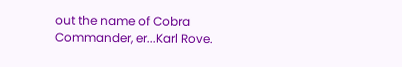out the name of Cobra Commander, er...Karl Rove.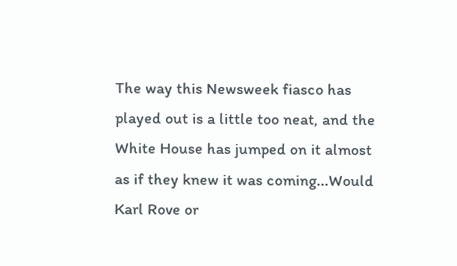The way this Newsweek fiasco has played out is a little too neat, and the White House has jumped on it almost as if they knew it was coming...Would Karl Rove or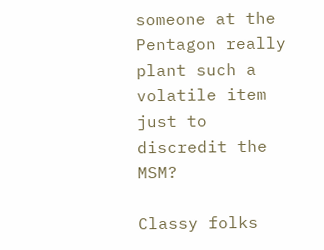someone at the Pentagon really plant such a volatile item just to discredit the MSM?

Classy folks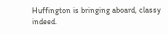Huffington is bringing aboard, classy indeed.